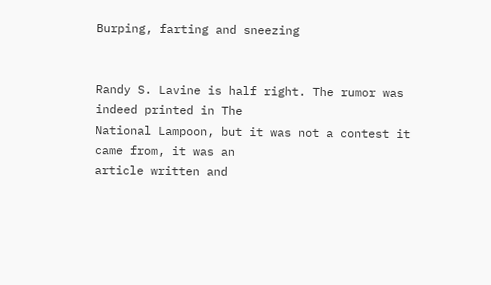Burping, farting and sneezing


Randy S. Lavine is half right. The rumor was indeed printed in The
National Lampoon, but it was not a contest it came from, it was an
article written and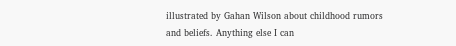illustrated by Gahan Wilson about childhood rumors
and beliefs. Anything else I can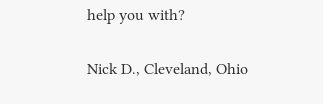help you with?

Nick D., Cleveland, Ohio